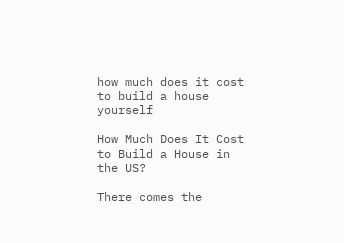how much does it cost to build a house yourself

How Much Does It Cost to Build a House in the US?

There comes the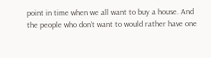point in time when we all want to buy a house. And the people who don’t want to would rather have one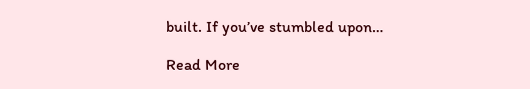built. If you’ve stumbled upon…

Read More